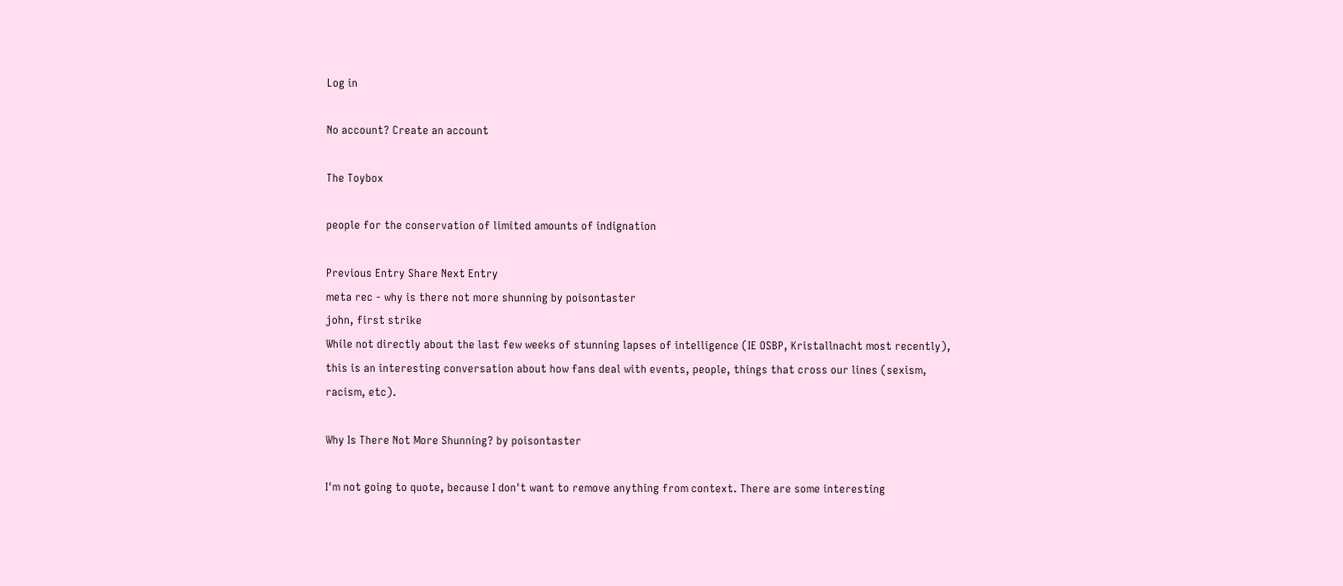Log in

No account? Create an account

The Toybox

people for the conservation of limited amounts of indignation

Previous Entry Share Next Entry
meta rec - why is there not more shunning by poisontaster
john, first strike
While not directly about the last few weeks of stunning lapses of intelligence (IE OSBP, Kristallnacht most recently), this is an interesting conversation about how fans deal with events, people, things that cross our lines (sexism, racism, etc).

Why Is There Not More Shunning? by poisontaster

I'm not going to quote, because I don't want to remove anything from context. There are some interesting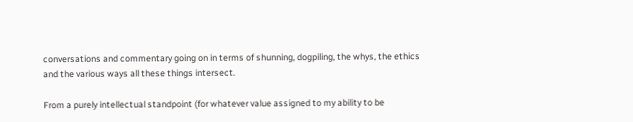conversations and commentary going on in terms of shunning, dogpiling, the whys, the ethics and the various ways all these things intersect.

From a purely intellectual standpoint (for whatever value assigned to my ability to be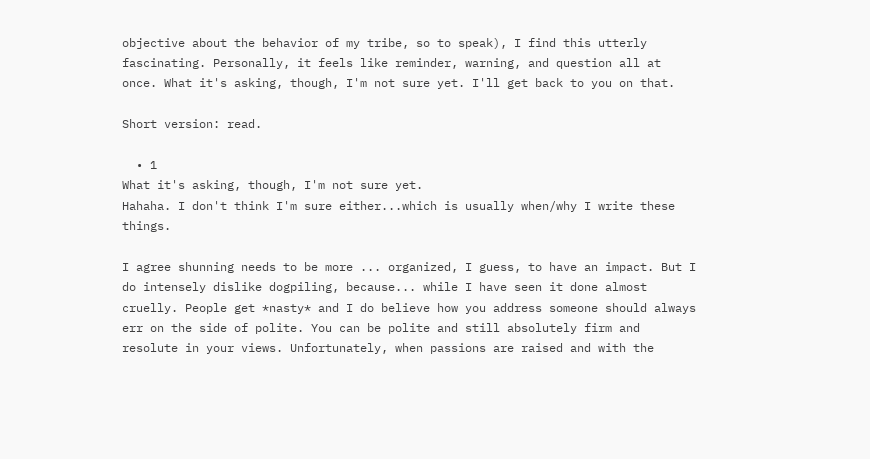objective about the behavior of my tribe, so to speak), I find this utterly fascinating. Personally, it feels like reminder, warning, and question all at once. What it's asking, though, I'm not sure yet. I'll get back to you on that.

Short version: read.

  • 1
What it's asking, though, I'm not sure yet.
Hahaha. I don't think I'm sure either...which is usually when/why I write these things.

I agree shunning needs to be more ... organized, I guess, to have an impact. But I do intensely dislike dogpiling, because... while I have seen it done almost cruelly. People get *nasty* and I do believe how you address someone should always err on the side of polite. You can be polite and still absolutely firm and resolute in your views. Unfortunately, when passions are raised and with the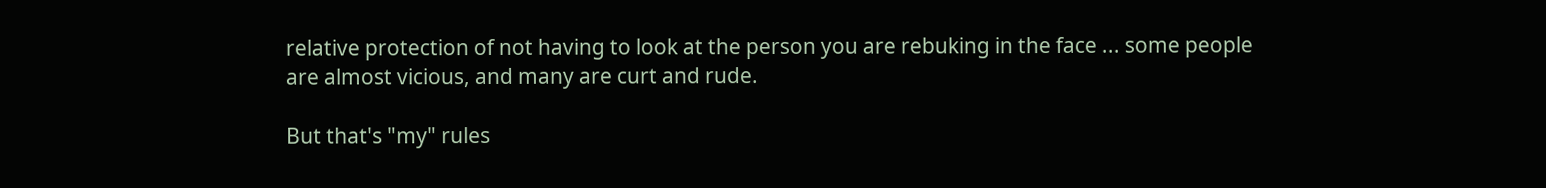relative protection of not having to look at the person you are rebuking in the face ... some people are almost vicious, and many are curt and rude.

But that's "my" rules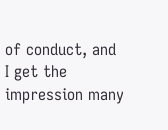of conduct, and I get the impression many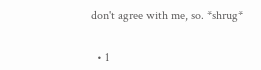don't agree with me, so. *shrug*


  • 1